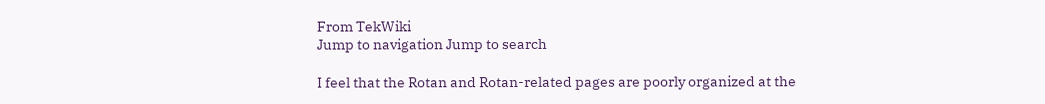From TekWiki
Jump to navigation Jump to search

I feel that the Rotan and Rotan-related pages are poorly organized at the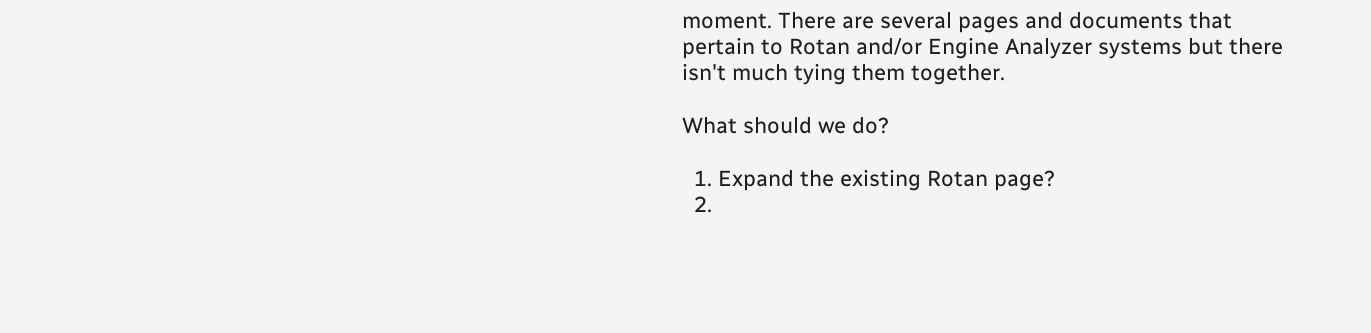moment. There are several pages and documents that pertain to Rotan and/or Engine Analyzer systems but there isn't much tying them together.

What should we do?

  1. Expand the existing Rotan page?
  2.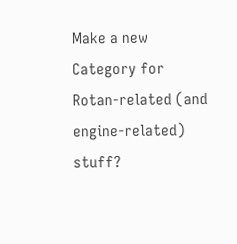Make a new Category for Rotan-related (and engine-related) stuff?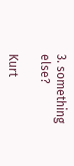3. something else?

Kurt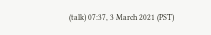(talk) 07:37, 3 March 2021 (PST)